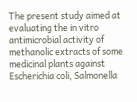The present study aimed at evaluating the in vitro antimicrobial activity of methanolic extracts of some medicinal plants against Escherichia coli, Salmonella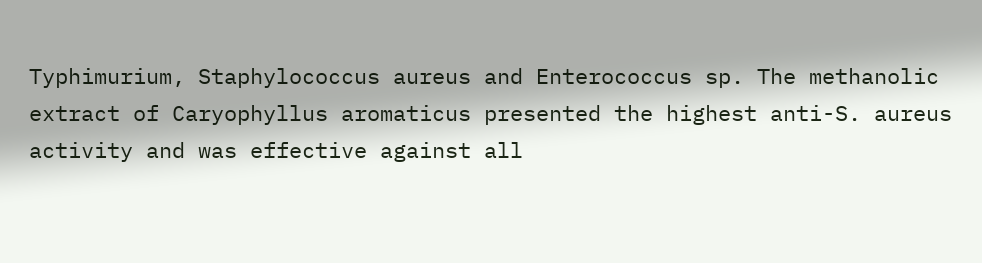Typhimurium, Staphylococcus aureus and Enterococcus sp. The methanolic extract of Caryophyllus aromaticus presented the highest anti-S. aureus activity and was effective against all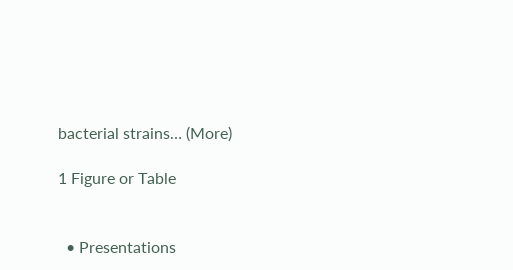bacterial strains… (More)

1 Figure or Table


  • Presentations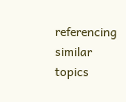referencing similar topics